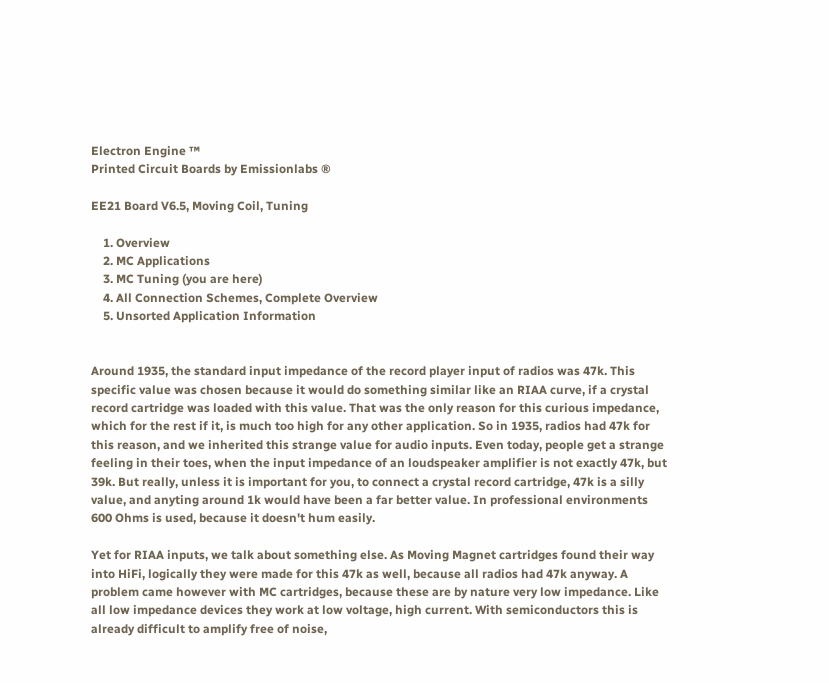Electron Engine ™
Printed Circuit Boards by Emissionlabs ®

EE21 Board V6.5, Moving Coil, Tuning

    1. Overview
    2. MC Applications
    3. MC Tuning (you are here)
    4. All Connection Schemes, Complete Overview
    5. Unsorted Application Information


Around 1935, the standard input impedance of the record player input of radios was 47k. This specific value was chosen because it would do something similar like an RIAA curve, if a crystal record cartridge was loaded with this value. That was the only reason for this curious impedance, which for the rest if it, is much too high for any other application. So in 1935, radios had 47k for this reason, and we inherited this strange value for audio inputs. Even today, people get a strange feeling in their toes, when the input impedance of an loudspeaker amplifier is not exactly 47k, but 39k. But really, unless it is important for you, to connect a crystal record cartridge, 47k is a silly value, and anyting around 1k would have been a far better value. In professional environments 600 Ohms is used, because it doesn't hum easily.

Yet for RIAA inputs, we talk about something else. As Moving Magnet cartridges found their way into HiFi, logically they were made for this 47k as well, because all radios had 47k anyway. A problem came however with MC cartridges, because these are by nature very low impedance. Like all low impedance devices they work at low voltage, high current. With semiconductors this is already difficult to amplify free of noise,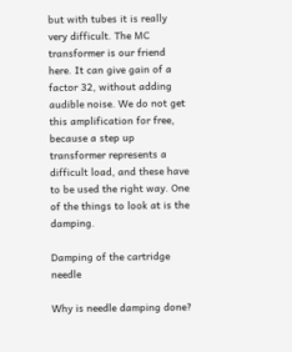but with tubes it is really very difficult. The MC transformer is our friend here. It can give gain of a factor 32, without adding audible noise. We do not get this amplification for free, because a step up transformer represents a difficult load, and these have to be used the right way. One of the things to look at is the damping.

Damping of the cartridge needle

Why is needle damping done?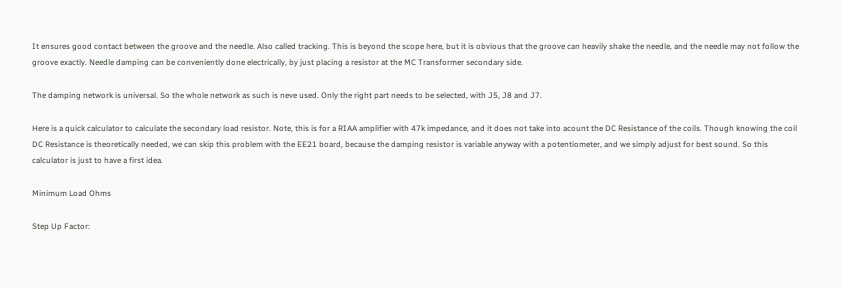It ensures good contact between the groove and the needle. Also called tracking. This is beyond the scope here, but it is obvious that the groove can heavily shake the needle, and the needle may not follow the groove exactly. Needle damping can be conveniently done electrically, by just placing a resistor at the MC Transformer secondary side.

The damping network is universal. So the whole network as such is neve used. Only the right part needs to be selected, with J5, J8 and J7.

Here is a quick calculator to calculate the secondary load resistor. Note, this is for a RIAA amplifier with 47k impedance, and it does not take into acount the DC Resistance of the coils. Though knowing the coil DC Resistance is theoretically needed, we can skip this problem with the EE21 board, because the damping resistor is variable anyway with a potentiometer, and we simply adjust for best sound. So this calculator is just to have a first idea.

Minimum Load Ohms

Step Up Factor: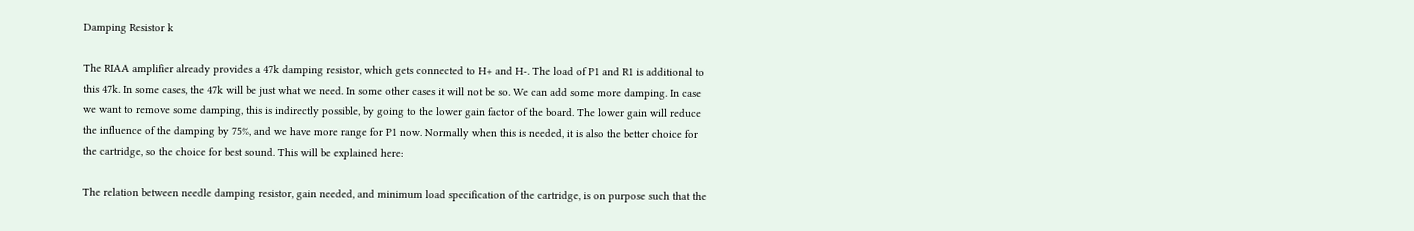Damping Resistor k

The RIAA amplifier already provides a 47k damping resistor, which gets connected to H+ and H-. The load of P1 and R1 is additional to this 47k. In some cases, the 47k will be just what we need. In some other cases it will not be so. We can add some more damping. In case we want to remove some damping, this is indirectly possible, by going to the lower gain factor of the board. The lower gain will reduce the influence of the damping by 75%, and we have more range for P1 now. Normally when this is needed, it is also the better choice for the cartridge, so the choice for best sound. This will be explained here:

The relation between needle damping resistor, gain needed, and minimum load specification of the cartridge, is on purpose such that the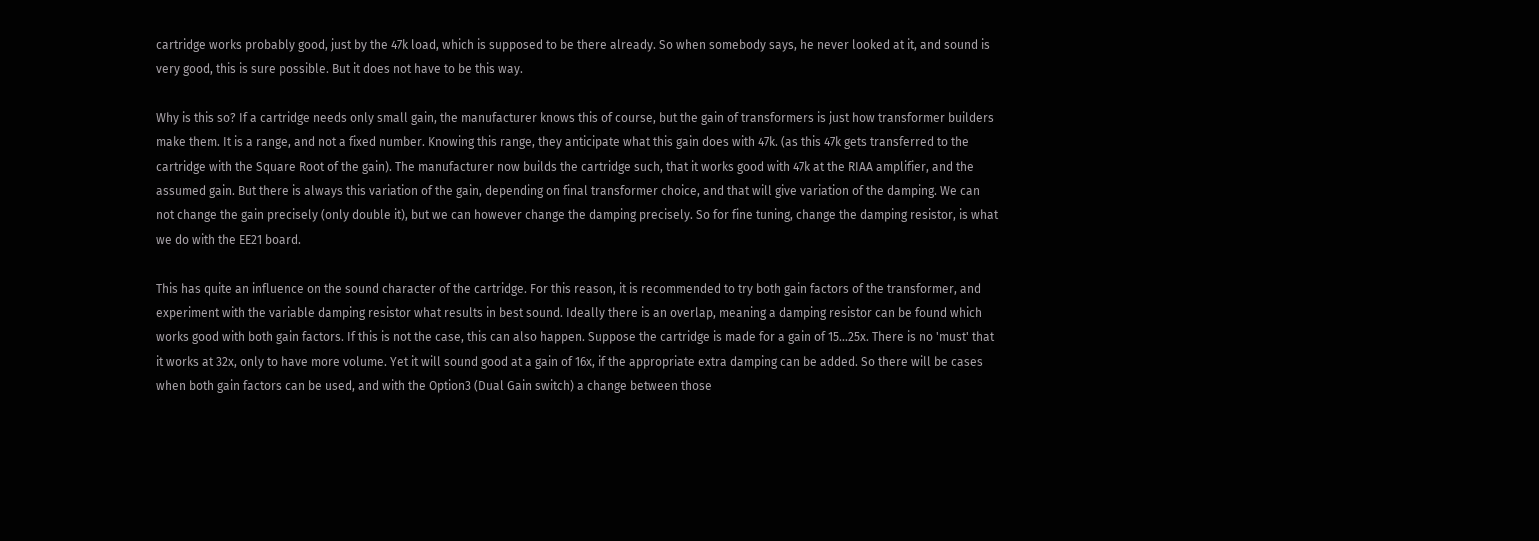cartridge works probably good, just by the 47k load, which is supposed to be there already. So when somebody says, he never looked at it, and sound is very good, this is sure possible. But it does not have to be this way.

Why is this so? If a cartridge needs only small gain, the manufacturer knows this of course, but the gain of transformers is just how transformer builders make them. It is a range, and not a fixed number. Knowing this range, they anticipate what this gain does with 47k. (as this 47k gets transferred to the cartridge with the Square Root of the gain). The manufacturer now builds the cartridge such, that it works good with 47k at the RIAA amplifier, and the assumed gain. But there is always this variation of the gain, depending on final transformer choice, and that will give variation of the damping. We can not change the gain precisely (only double it), but we can however change the damping precisely. So for fine tuning, change the damping resistor, is what we do with the EE21 board.

This has quite an influence on the sound character of the cartridge. For this reason, it is recommended to try both gain factors of the transformer, and experiment with the variable damping resistor what results in best sound. Ideally there is an overlap, meaning a damping resistor can be found which works good with both gain factors. If this is not the case, this can also happen. Suppose the cartridge is made for a gain of 15...25x. There is no 'must' that it works at 32x, only to have more volume. Yet it will sound good at a gain of 16x, if the appropriate extra damping can be added. So there will be cases when both gain factors can be used, and with the Option3 (Dual Gain switch) a change between those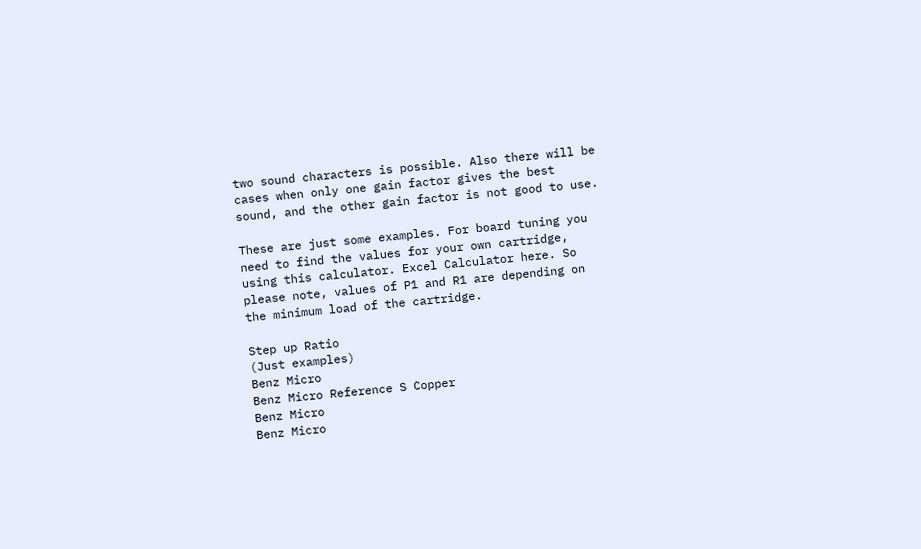two sound characters is possible. Also there will be cases when only one gain factor gives the best sound, and the other gain factor is not good to use.

These are just some examples. For board tuning you need to find the values for your own cartridge, using this calculator. Excel Calculator here. So please note, values of P1 and R1 are depending on the minimum load of the cartridge.

Step up Ratio
(Just examples)
Benz Micro
Benz Micro Reference S Copper
Benz Micro
Benz Micro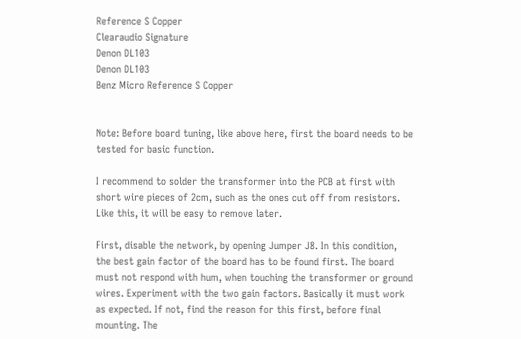Reference S Copper
Clearaudio Signature
Denon DL103
Denon DL103
Benz Micro Reference S Copper


Note: Before board tuning, like above here, first the board needs to be tested for basic function.

I recommend to solder the transformer into the PCB at first with short wire pieces of 2cm, such as the ones cut off from resistors. Like this, it will be easy to remove later.

First, disable the network, by opening Jumper J8. In this condition, the best gain factor of the board has to be found first. The board must not respond with hum, when touching the transformer or ground wires. Experiment with the two gain factors. Basically it must work as expected. If not, find the reason for this first, before final mounting. The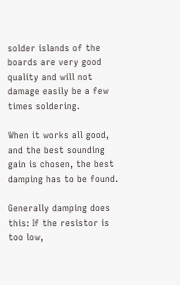solder islands of the boards are very good quality and will not damage easily be a few times soldering.

When it works all good, and the best sounding gain is chosen, the best damping has to be found.

Generally damping does this: If the resistor is too low,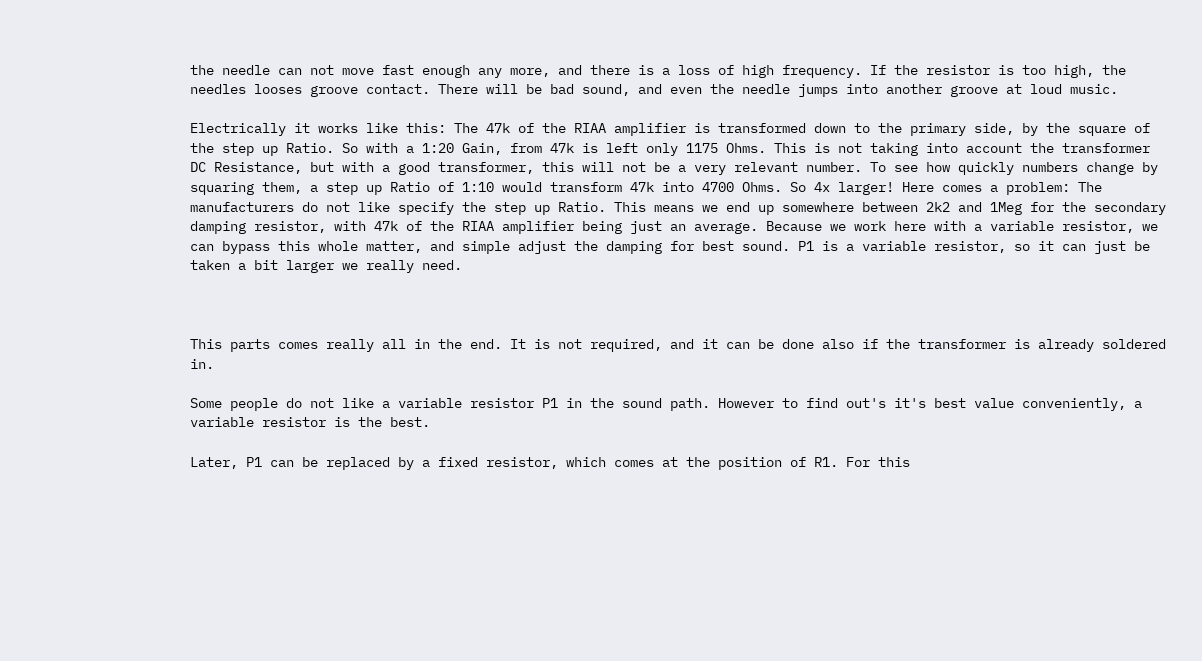the needle can not move fast enough any more, and there is a loss of high frequency. If the resistor is too high, the needles looses groove contact. There will be bad sound, and even the needle jumps into another groove at loud music.

Electrically it works like this: The 47k of the RIAA amplifier is transformed down to the primary side, by the square of the step up Ratio. So with a 1:20 Gain, from 47k is left only 1175 Ohms. This is not taking into account the transformer DC Resistance, but with a good transformer, this will not be a very relevant number. To see how quickly numbers change by squaring them, a step up Ratio of 1:10 would transform 47k into 4700 Ohms. So 4x larger! Here comes a problem: The manufacturers do not like specify the step up Ratio. This means we end up somewhere between 2k2 and 1Meg for the secondary damping resistor, with 47k of the RIAA amplifier being just an average. Because we work here with a variable resistor, we can bypass this whole matter, and simple adjust the damping for best sound. P1 is a variable resistor, so it can just be taken a bit larger we really need.



This parts comes really all in the end. It is not required, and it can be done also if the transformer is already soldered in.

Some people do not like a variable resistor P1 in the sound path. However to find out's it's best value conveniently, a variable resistor is the best.

Later, P1 can be replaced by a fixed resistor, which comes at the position of R1. For this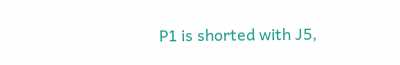P1 is shorted with J5,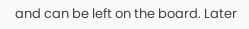and can be left on the board. Later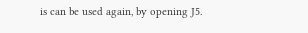is can be used again, by opening J5.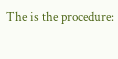The is the procedure: